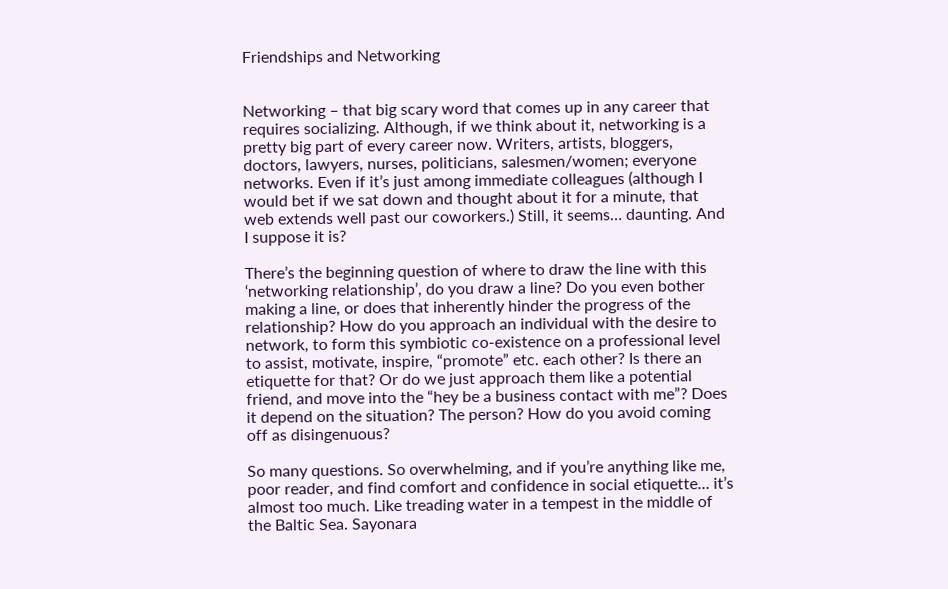Friendships and Networking


Networking – that big scary word that comes up in any career that requires socializing. Although, if we think about it, networking is a pretty big part of every career now. Writers, artists, bloggers, doctors, lawyers, nurses, politicians, salesmen/women; everyone networks. Even if it’s just among immediate colleagues (although I would bet if we sat down and thought about it for a minute, that web extends well past our coworkers.) Still, it seems… daunting. And I suppose it is?

There’s the beginning question of where to draw the line with this ‘networking relationship’, do you draw a line? Do you even bother making a line, or does that inherently hinder the progress of the relationship? How do you approach an individual with the desire to network, to form this symbiotic co-existence on a professional level to assist, motivate, inspire, “promote” etc. each other? Is there an etiquette for that? Or do we just approach them like a potential friend, and move into the “hey be a business contact with me”? Does it depend on the situation? The person? How do you avoid coming off as disingenuous?

So many questions. So overwhelming, and if you’re anything like me, poor reader, and find comfort and confidence in social etiquette… it’s almost too much. Like treading water in a tempest in the middle of the Baltic Sea. Sayonara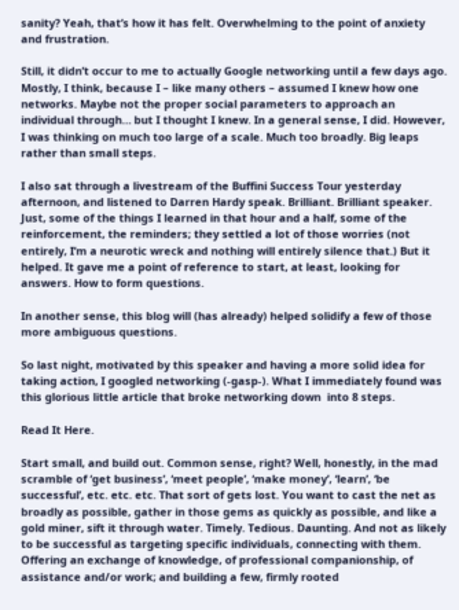sanity? Yeah, that’s how it has felt. Overwhelming to the point of anxiety and frustration.

Still, it didn’t occur to me to actually Google networking until a few days ago. Mostly, I think, because I – like many others – assumed I knew how one networks. Maybe not the proper social parameters to approach an individual through… but I thought I knew. In a general sense, I did. However, I was thinking on much too large of a scale. Much too broadly. Big leaps rather than small steps.

I also sat through a livestream of the Buffini Success Tour yesterday afternoon, and listened to Darren Hardy speak. Brilliant. Brilliant speaker. Just, some of the things I learned in that hour and a half, some of the reinforcement, the reminders; they settled a lot of those worries (not entirely, I’m a neurotic wreck and nothing will entirely silence that.) But it helped. It gave me a point of reference to start, at least, looking for answers. How to form questions.

In another sense, this blog will (has already) helped solidify a few of those more ambiguous questions.

So last night, motivated by this speaker and having a more solid idea for taking action, I googled networking (-gasp-). What I immediately found was this glorious little article that broke networking down  into 8 steps.

Read It Here.

Start small, and build out. Common sense, right? Well, honestly, in the mad scramble of ‘get business’, ‘meet people’, ‘make money’, ‘learn’, ‘be successful’, etc. etc. etc. That sort of gets lost. You want to cast the net as broadly as possible, gather in those gems as quickly as possible, and like a gold miner, sift it through water. Timely. Tedious. Daunting. And not as likely to be successful as targeting specific individuals, connecting with them. Offering an exchange of knowledge, of professional companionship, of assistance and/or work; and building a few, firmly rooted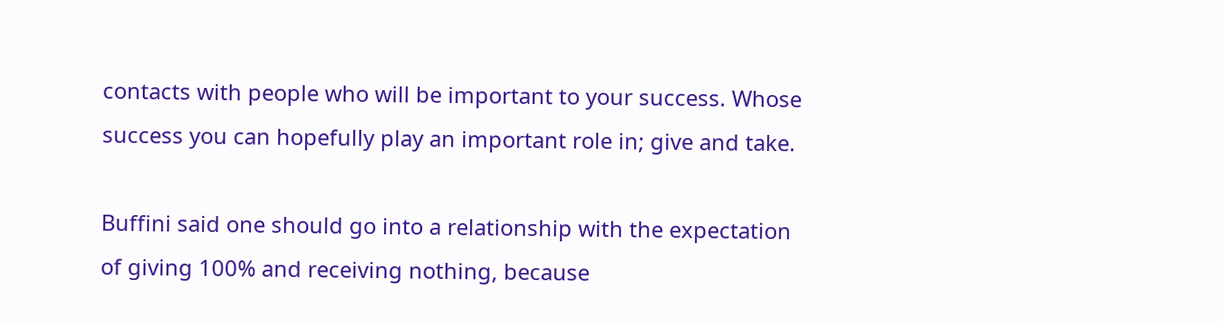contacts with people who will be important to your success. Whose success you can hopefully play an important role in; give and take.

Buffini said one should go into a relationship with the expectation of giving 100% and receiving nothing, because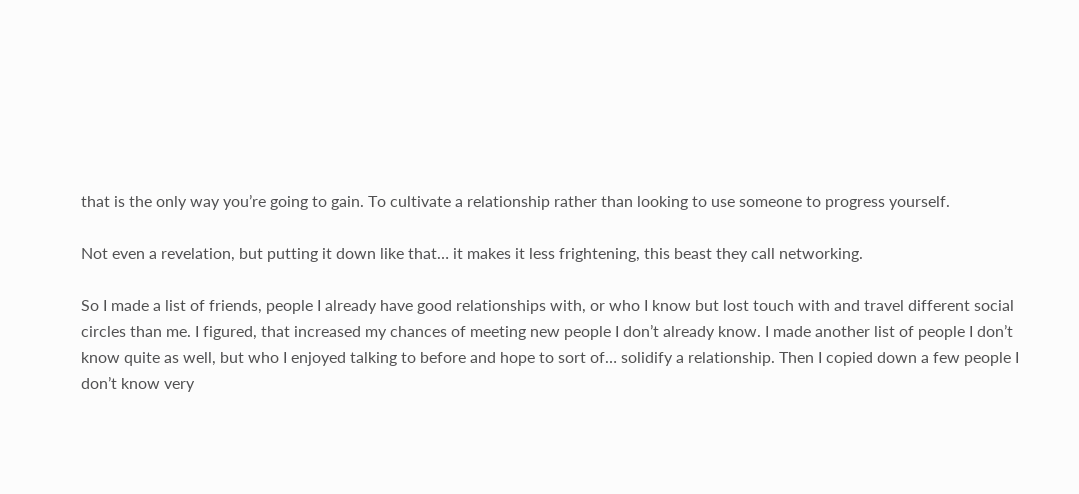that is the only way you’re going to gain. To cultivate a relationship rather than looking to use someone to progress yourself.

Not even a revelation, but putting it down like that… it makes it less frightening, this beast they call networking.

So I made a list of friends, people I already have good relationships with, or who I know but lost touch with and travel different social circles than me. I figured, that increased my chances of meeting new people I don’t already know. I made another list of people I don’t know quite as well, but who I enjoyed talking to before and hope to sort of… solidify a relationship. Then I copied down a few people I don’t know very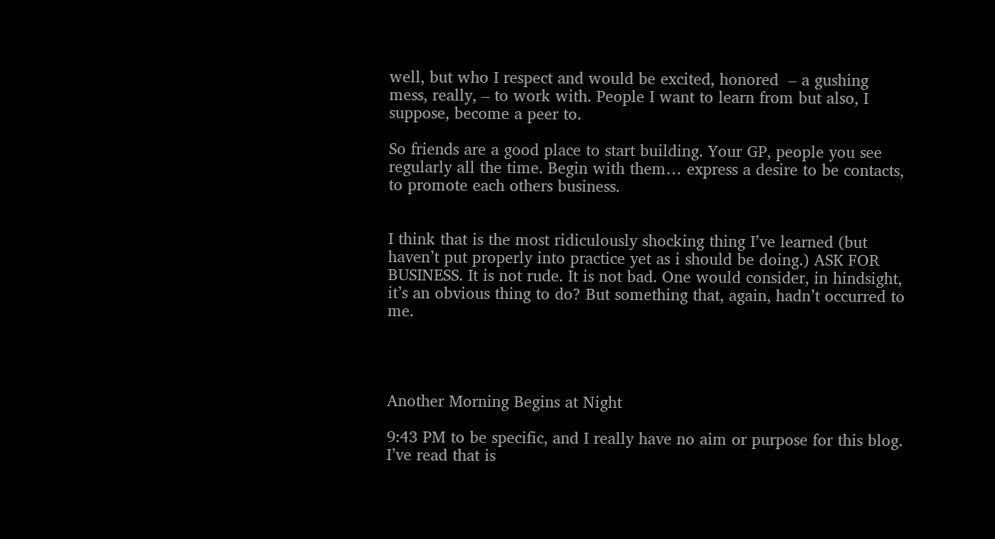well, but who I respect and would be excited, honored  – a gushing mess, really, – to work with. People I want to learn from but also, I suppose, become a peer to.

So friends are a good place to start building. Your GP, people you see regularly all the time. Begin with them… express a desire to be contacts, to promote each others business.


I think that is the most ridiculously shocking thing I’ve learned (but haven’t put properly into practice yet as i should be doing.) ASK FOR BUSINESS. It is not rude. It is not bad. One would consider, in hindsight, it’s an obvious thing to do? But something that, again, hadn’t occurred to me.




Another Morning Begins at Night

9:43 PM to be specific, and I really have no aim or purpose for this blog. I’ve read that is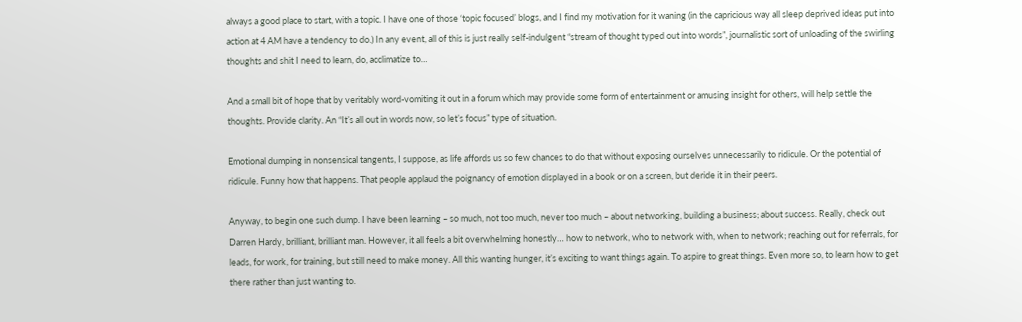always a good place to start, with a topic. I have one of those ‘topic focused’ blogs, and I find my motivation for it waning (in the capricious way all sleep deprived ideas put into action at 4 AM have a tendency to do.) In any event, all of this is just really self-indulgent “stream of thought typed out into words”, journalistic sort of unloading of the swirling thoughts and shit I need to learn, do, acclimatize to…

And a small bit of hope that by veritably word-vomiting it out in a forum which may provide some form of entertainment or amusing insight for others, will help settle the thoughts. Provide clarity. An “It’s all out in words now, so let’s focus” type of situation.

Emotional dumping in nonsensical tangents, I suppose, as life affords us so few chances to do that without exposing ourselves unnecessarily to ridicule. Or the potential of ridicule. Funny how that happens. That people applaud the poignancy of emotion displayed in a book or on a screen, but deride it in their peers.

Anyway, to begin one such dump. I have been learning – so much, not too much, never too much – about networking, building a business; about success. Really, check out Darren Hardy, brilliant, brilliant man. However, it all feels a bit overwhelming honestly… how to network, who to network with, when to network; reaching out for referrals, for leads, for work, for training, but still need to make money. All this wanting hunger, it’s exciting to want things again. To aspire to great things. Even more so, to learn how to get there rather than just wanting to.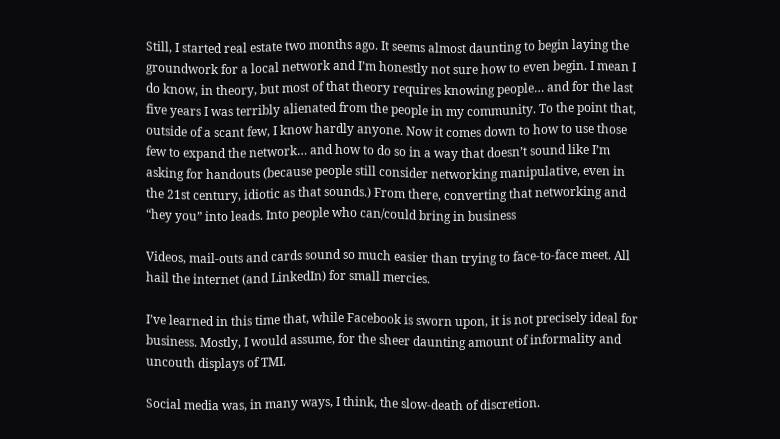Still, I started real estate two months ago. It seems almost daunting to begin laying the groundwork for a local network and I’m honestly not sure how to even begin. I mean I do know, in theory, but most of that theory requires knowing people… and for the last five years I was terribly alienated from the people in my community. To the point that, outside of a scant few, I know hardly anyone. Now it comes down to how to use those few to expand the network… and how to do so in a way that doesn’t sound like I’m asking for handouts (because people still consider networking manipulative, even in the 21st century, idiotic as that sounds.) From there, converting that networking and “hey you” into leads. Into people who can/could bring in business

Videos, mail-outs and cards sound so much easier than trying to face-to-face meet. All hail the internet (and LinkedIn) for small mercies.

I’ve learned in this time that, while Facebook is sworn upon, it is not precisely ideal for business. Mostly, I would assume, for the sheer daunting amount of informality and uncouth displays of TMI.

Social media was, in many ways, I think, the slow-death of discretion.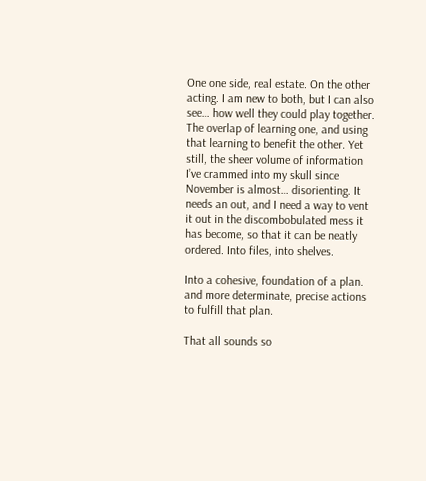One one side, real estate. On the other acting. I am new to both, but I can also see… how well they could play together. The overlap of learning one, and using that learning to benefit the other. Yet still, the sheer volume of information I’ve crammed into my skull since November is almost… disorienting. It needs an out, and I need a way to vent it out in the discombobulated mess it has become, so that it can be neatly ordered. Into files, into shelves.

Into a cohesive, foundation of a plan. and more determinate, precise actions to fulfill that plan.

That all sounds so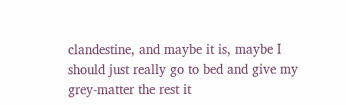clandestine, and maybe it is, maybe I should just really go to bed and give my grey-matter the rest it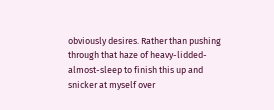obviously desires. Rather than pushing through that haze of heavy-lidded-almost-sleep to finish this up and snicker at myself over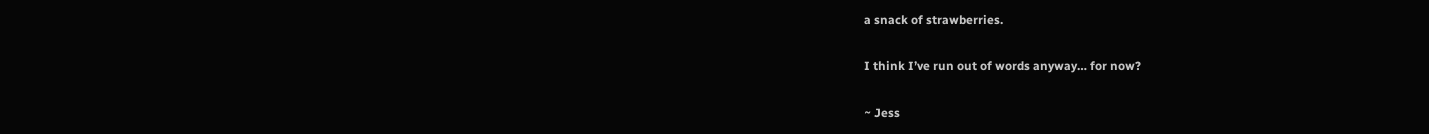a snack of strawberries.

I think I’ve run out of words anyway… for now?

~ Jess